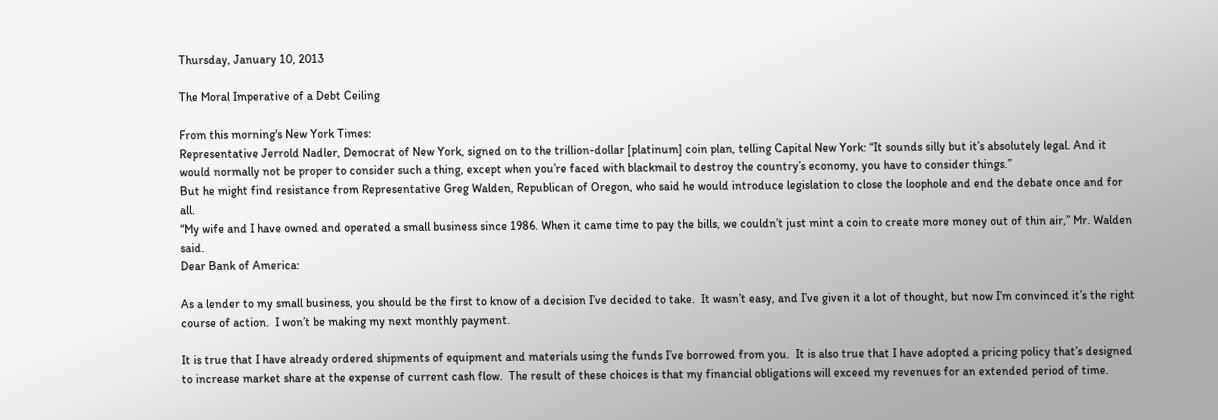Thursday, January 10, 2013

The Moral Imperative of a Debt Ceiling

From this morning's New York Times:
Representative Jerrold Nadler, Democrat of New York, signed on to the trillion-dollar [platinum] coin plan, telling Capital New York: “It sounds silly but it’s absolutely legal. And it would normally not be proper to consider such a thing, except when you’re faced with blackmail to destroy the country’s economy, you have to consider things.”
But he might find resistance from Representative Greg Walden, Republican of Oregon, who said he would introduce legislation to close the loophole and end the debate once and for all.
“My wife and I have owned and operated a small business since 1986. When it came time to pay the bills, we couldn’t just mint a coin to create more money out of thin air,” Mr. Walden said.
Dear Bank of America:

As a lender to my small business, you should be the first to know of a decision I’ve decided to take.  It wasn’t easy, and I’ve given it a lot of thought, but now I’m convinced it’s the right course of action.  I won’t be making my next monthly payment.

It is true that I have already ordered shipments of equipment and materials using the funds I’ve borrowed from you.  It is also true that I have adopted a pricing policy that’s designed to increase market share at the expense of current cash flow.  The result of these choices is that my financial obligations will exceed my revenues for an extended period of time.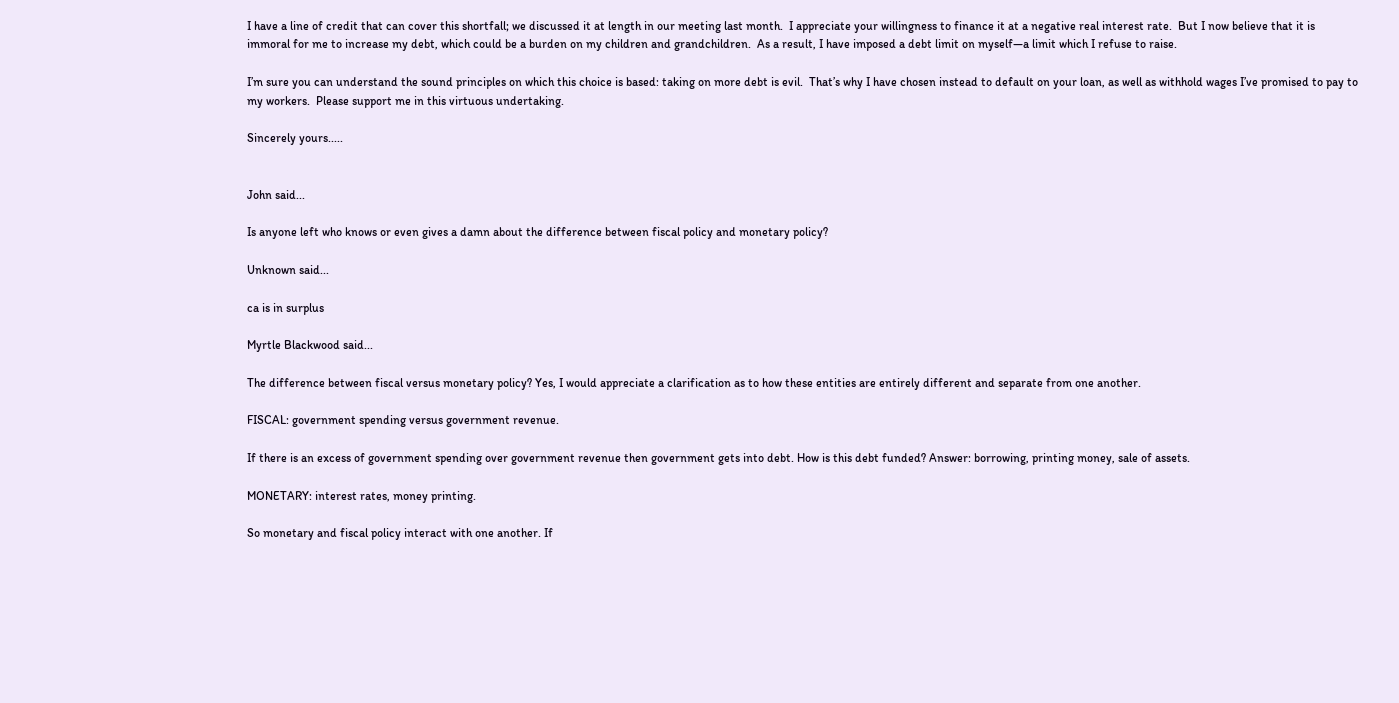I have a line of credit that can cover this shortfall; we discussed it at length in our meeting last month.  I appreciate your willingness to finance it at a negative real interest rate.  But I now believe that it is immoral for me to increase my debt, which could be a burden on my children and grandchildren.  As a result, I have imposed a debt limit on myself—a limit which I refuse to raise.

I’m sure you can understand the sound principles on which this choice is based: taking on more debt is evil.  That’s why I have chosen instead to default on your loan, as well as withhold wages I’ve promised to pay to my workers.  Please support me in this virtuous undertaking.

Sincerely yours.....


John said...

Is anyone left who knows or even gives a damn about the difference between fiscal policy and monetary policy?

Unknown said...

ca is in surplus

Myrtle Blackwood said...

The difference between fiscal versus monetary policy? Yes, I would appreciate a clarification as to how these entities are entirely different and separate from one another.

FISCAL: government spending versus government revenue.

If there is an excess of government spending over government revenue then government gets into debt. How is this debt funded? Answer: borrowing, printing money, sale of assets.

MONETARY: interest rates, money printing.

So monetary and fiscal policy interact with one another. If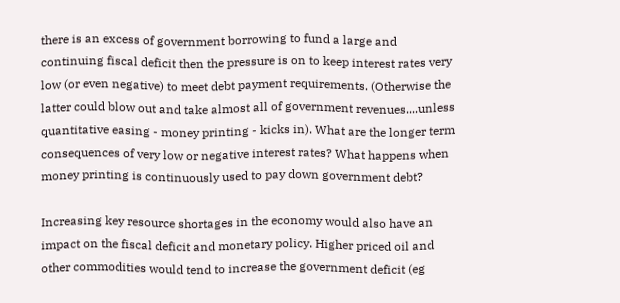there is an excess of government borrowing to fund a large and continuing fiscal deficit then the pressure is on to keep interest rates very low (or even negative) to meet debt payment requirements. (Otherwise the latter could blow out and take almost all of government revenues....unless quantitative easing - money printing - kicks in). What are the longer term consequences of very low or negative interest rates? What happens when money printing is continuously used to pay down government debt?

Increasing key resource shortages in the economy would also have an impact on the fiscal deficit and monetary policy. Higher priced oil and other commodities would tend to increase the government deficit (eg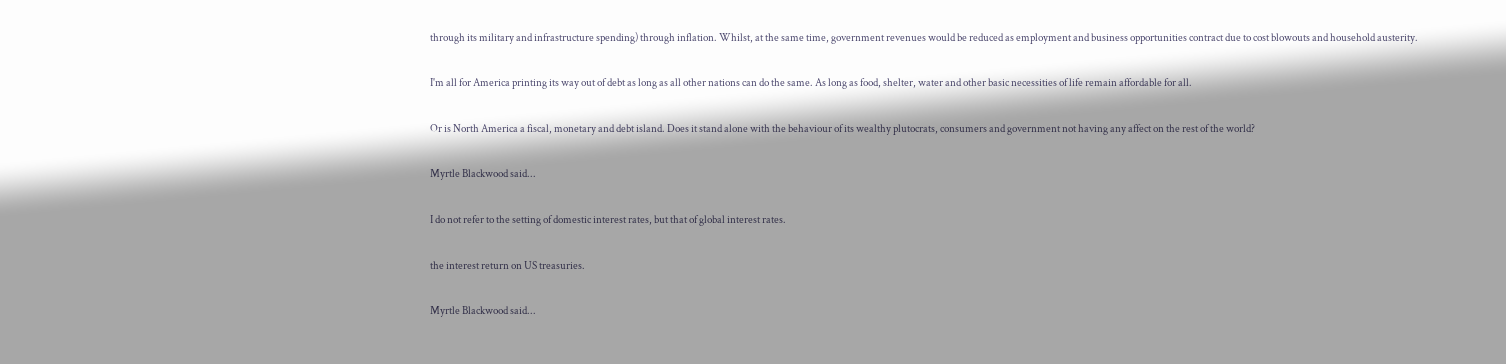through its military and infrastructure spending) through inflation. Whilst, at the same time, government revenues would be reduced as employment and business opportunities contract due to cost blowouts and household austerity.

I'm all for America printing its way out of debt as long as all other nations can do the same. As long as food, shelter, water and other basic necessities of life remain affordable for all.

Or is North America a fiscal, monetary and debt island. Does it stand alone with the behaviour of its wealthy plutocrats, consumers and government not having any affect on the rest of the world?

Myrtle Blackwood said...

I do not refer to the setting of domestic interest rates, but that of global interest rates.

the interest return on US treasuries.

Myrtle Blackwood said...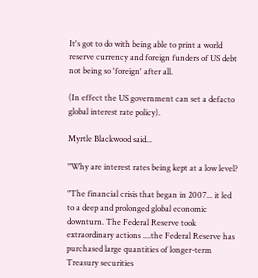It's got to do with being able to print a world reserve currency and foreign funders of US debt not being so 'foreign' after all.

(In effect the US government can set a defacto global interest rate policy).

Myrtle Blackwood said...

"Why are interest rates being kept at a low level?

"The financial crisis that began in 2007... it led to a deep and prolonged global economic downturn. The Federal Reserve took extraordinary actions ....the Federal Reserve has purchased large quantities of longer-term Treasury securities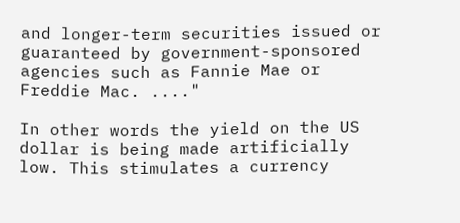and longer-term securities issued or guaranteed by government-sponsored agencies such as Fannie Mae or Freddie Mac. ...."

In other words the yield on the US dollar is being made artificially low. This stimulates a currency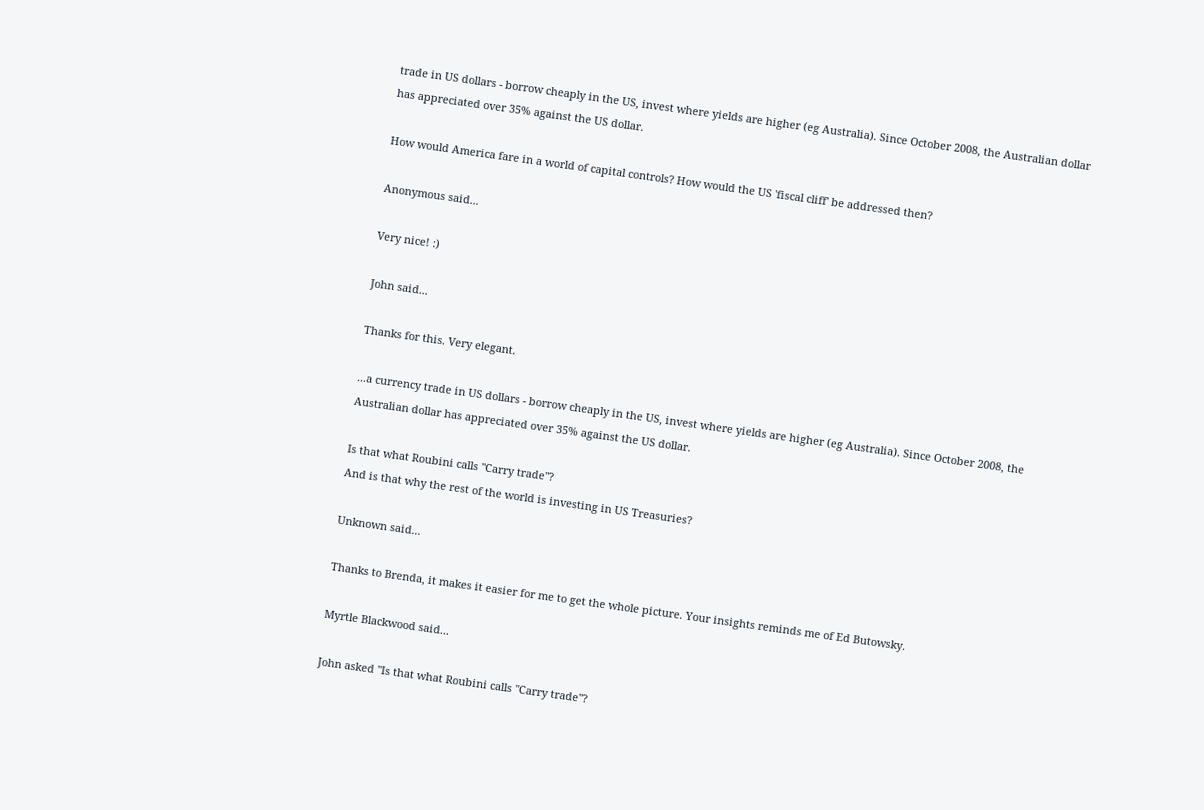trade in US dollars - borrow cheaply in the US, invest where yields are higher (eg Australia). Since October 2008, the Australian dollar has appreciated over 35% against the US dollar.

How would America fare in a world of capital controls? How would the US 'fiscal cliff' be addressed then?

Anonymous said...

Very nice! :)

John said...

Thanks for this. Very elegant.

...a currency trade in US dollars - borrow cheaply in the US, invest where yields are higher (eg Australia). Since October 2008, the Australian dollar has appreciated over 35% against the US dollar.

Is that what Roubini calls "Carry trade"?
And is that why the rest of the world is investing in US Treasuries?

Unknown said...

Thanks to Brenda, it makes it easier for me to get the whole picture. Your insights reminds me of Ed Butowsky.

Myrtle Blackwood said...

John asked "Is that what Roubini calls "Carry trade"?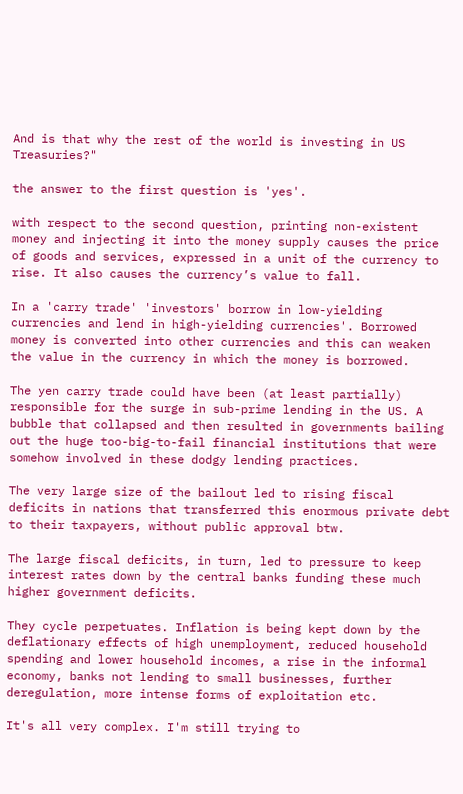And is that why the rest of the world is investing in US Treasuries?"

the answer to the first question is 'yes'.

with respect to the second question, printing non-existent money and injecting it into the money supply causes the price of goods and services, expressed in a unit of the currency to rise. It also causes the currency’s value to fall.

In a 'carry trade' 'investors' borrow in low-yielding currencies and lend in high-yielding currencies'. Borrowed money is converted into other currencies and this can weaken the value in the currency in which the money is borrowed.

The yen carry trade could have been (at least partially) responsible for the surge in sub-prime lending in the US. A bubble that collapsed and then resulted in governments bailing out the huge too-big-to-fail financial institutions that were somehow involved in these dodgy lending practices.

The very large size of the bailout led to rising fiscal deficits in nations that transferred this enormous private debt to their taxpayers, without public approval btw.

The large fiscal deficits, in turn, led to pressure to keep interest rates down by the central banks funding these much higher government deficits.

They cycle perpetuates. Inflation is being kept down by the deflationary effects of high unemployment, reduced household spending and lower household incomes, a rise in the informal economy, banks not lending to small businesses, further deregulation, more intense forms of exploitation etc.

It's all very complex. I'm still trying to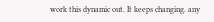work this dynamic out. It keeps changing. any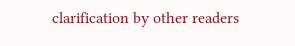clarification by other readers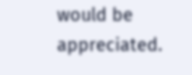would be appreciated.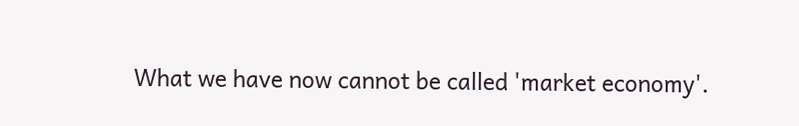What we have now cannot be called 'market economy'.